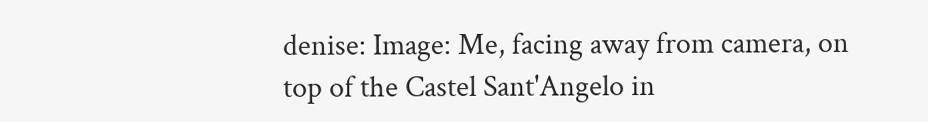denise: Image: Me, facing away from camera, on top of the Castel Sant'Angelo in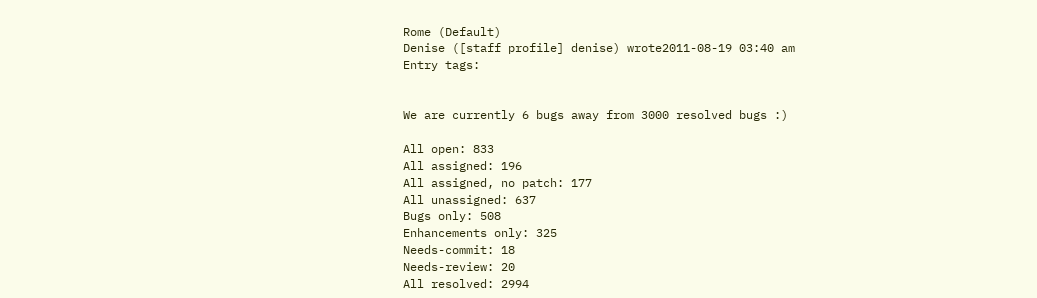Rome (Default)
Denise ([staff profile] denise) wrote2011-08-19 03:40 am
Entry tags:


We are currently 6 bugs away from 3000 resolved bugs :)

All open: 833
All assigned: 196
All assigned, no patch: 177
All unassigned: 637
Bugs only: 508
Enhancements only: 325
Needs-commit: 18
Needs-review: 20
All resolved: 2994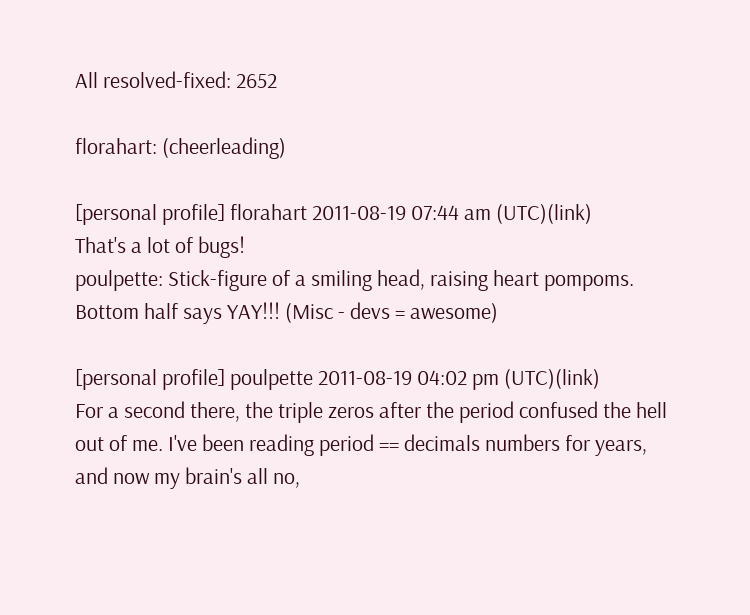All resolved-fixed: 2652

florahart: (cheerleading)

[personal profile] florahart 2011-08-19 07:44 am (UTC)(link)
That's a lot of bugs!
poulpette: Stick-figure of a smiling head, raising heart pompoms. Bottom half says YAY!!! (Misc - devs = awesome)

[personal profile] poulpette 2011-08-19 04:02 pm (UTC)(link)
For a second there, the triple zeros after the period confused the hell out of me. I've been reading period == decimals numbers for years, and now my brain's all no,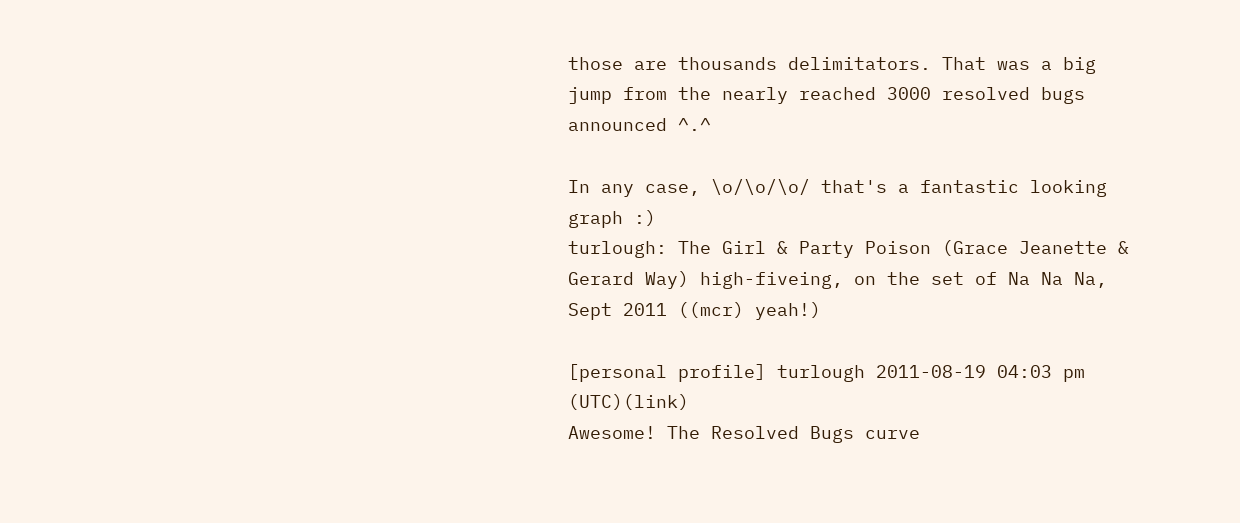those are thousands delimitators. That was a big jump from the nearly reached 3000 resolved bugs announced ^.^

In any case, \o/\o/\o/ that's a fantastic looking graph :)
turlough: The Girl & Party Poison (Grace Jeanette & Gerard Way) high-fiveing, on the set of Na Na Na, Sept 2011 ((mcr) yeah!)

[personal profile] turlough 2011-08-19 04:03 pm (UTC)(link)
Awesome! The Resolved Bugs curve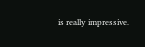is really impressive.